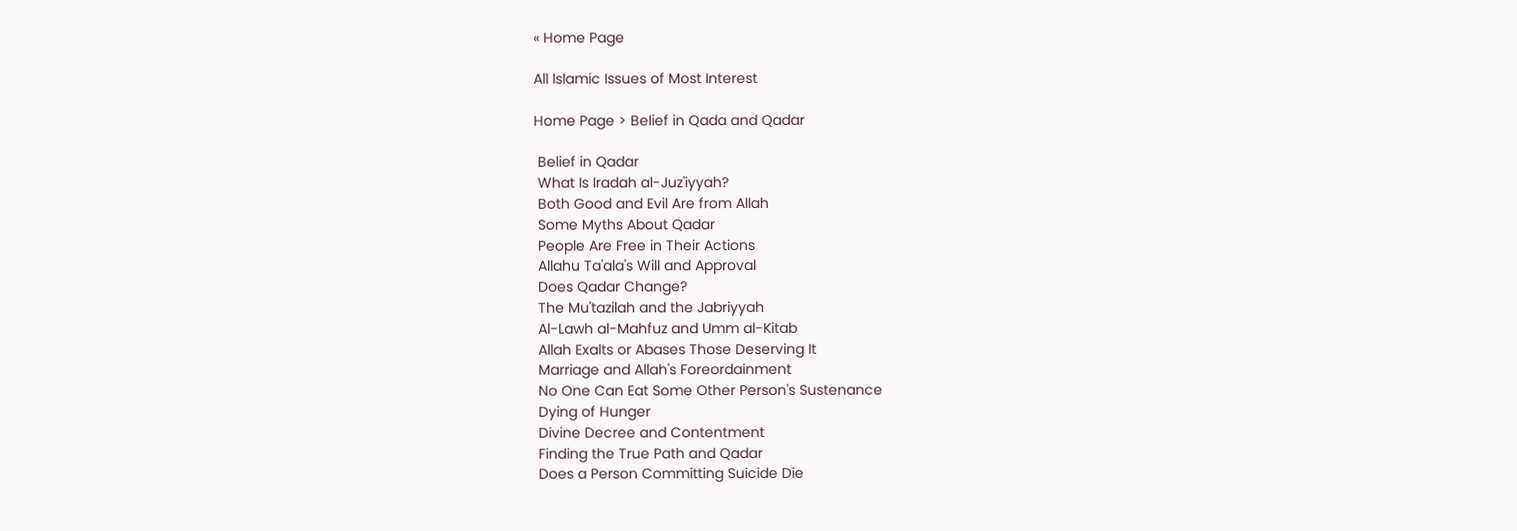« Home Page

All Islamic Issues of Most Interest

Home Page > Belief in Qada and Qadar

 Belief in Qadar
 What Is Iradah al-Juz'iyyah?
 Both Good and Evil Are from Allah
 Some Myths About Qadar
 People Are Free in Their Actions
 Allahu Ta'ala's Will and Approval
 Does Qadar Change?
 The Mu'tazilah and the Jabriyyah
 Al-Lawh al-Mahfuz and Umm al-Kitab
 Allah Exalts or Abases Those Deserving It
 Marriage and Allah's Foreordainment
 No One Can Eat Some Other Person's Sustenance
 Dying of Hunger
 Divine Decree and Contentment
 Finding the True Path and Qadar
 Does a Person Committing Suicide Die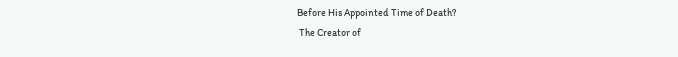Before His Appointed Time of Death?
 The Creator of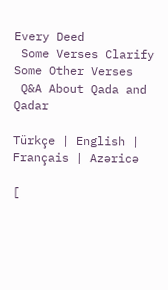Every Deed
 Some Verses Clarify Some Other Verses
 Q&A About Qada and Qadar

Türkçe | English | Français | Azəricə

[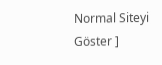Normal Siteyi Göster ]